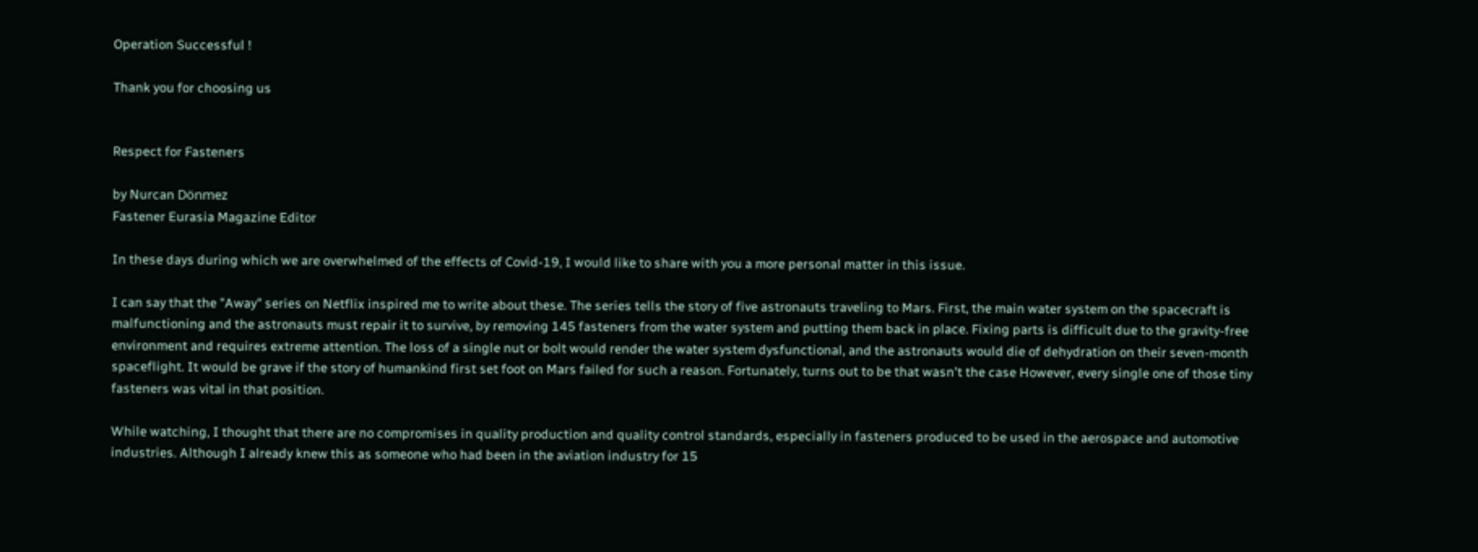Operation Successful !

Thank you for choosing us


Respect for Fasteners

by Nurcan Dönmez
Fastener Eurasia Magazine Editor

In these days during which we are overwhelmed of the effects of Covid-19, I would like to share with you a more personal matter in this issue.

I can say that the "Away" series on Netflix inspired me to write about these. The series tells the story of five astronauts traveling to Mars. First, the main water system on the spacecraft is malfunctioning and the astronauts must repair it to survive, by removing 145 fasteners from the water system and putting them back in place. Fixing parts is difficult due to the gravity-free environment and requires extreme attention. The loss of a single nut or bolt would render the water system dysfunctional, and the astronauts would die of dehydration on their seven-month spaceflight. It would be grave if the story of humankind first set foot on Mars failed for such a reason. Fortunately, turns out to be that wasn't the case However, every single one of those tiny fasteners was vital in that position.

While watching, I thought that there are no compromises in quality production and quality control standards, especially in fasteners produced to be used in the aerospace and automotive industries. Although I already knew this as someone who had been in the aviation industry for 15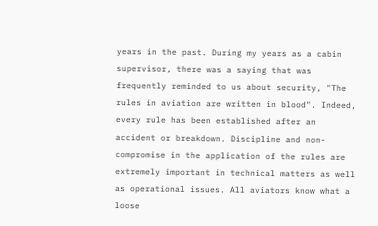years in the past. During my years as a cabin supervisor, there was a saying that was frequently reminded to us about security, "The rules in aviation are written in blood". Indeed, every rule has been established after an accident or breakdown. Discipline and non-compromise in the application of the rules are extremely important in technical matters as well as operational issues. All aviators know what a loose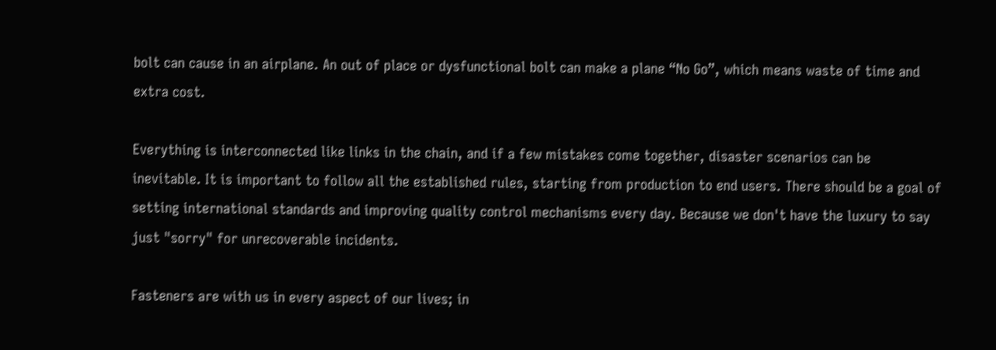bolt can cause in an airplane. An out of place or dysfunctional bolt can make a plane “No Go”, which means waste of time and extra cost.

Everything is interconnected like links in the chain, and if a few mistakes come together, disaster scenarios can be inevitable. It is important to follow all the established rules, starting from production to end users. There should be a goal of setting international standards and improving quality control mechanisms every day. Because we don't have the luxury to say just "sorry" for unrecoverable incidents.

Fasteners are with us in every aspect of our lives; in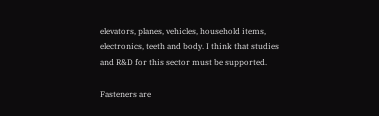elevators, planes, vehicles, household items, electronics, teeth and body. I think that studies and R&D for this sector must be supported.

Fasteners are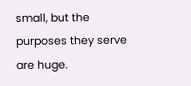small, but the purposes they serve are huge.